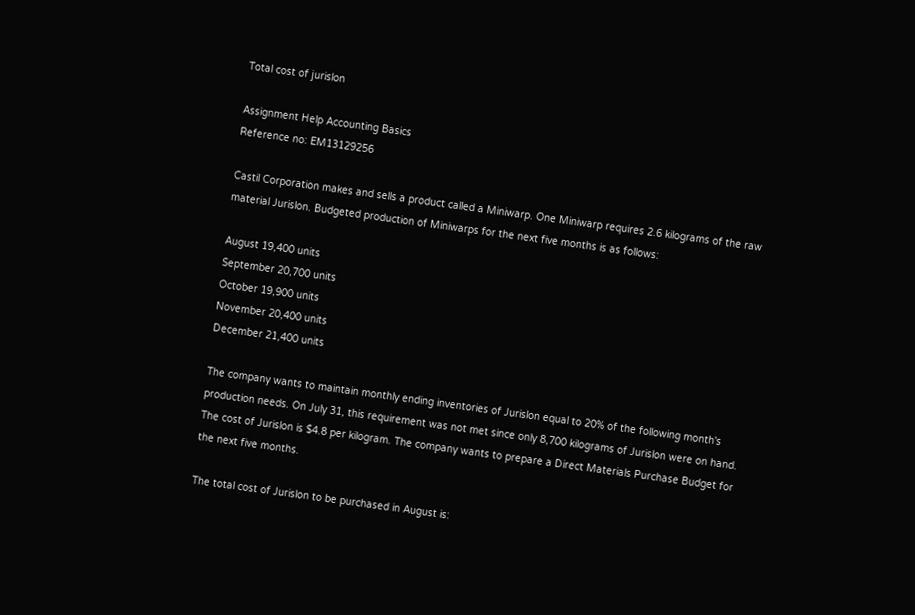Total cost of jurislon

Assignment Help Accounting Basics
Reference no: EM13129256

Castil Corporation makes and sells a product called a Miniwarp. One Miniwarp requires 2.6 kilograms of the raw material Jurislon. Budgeted production of Miniwarps for the next five months is as follows:

August 19,400 units
September 20,700 units
October 19,900 units
November 20,400 units
December 21,400 units

The company wants to maintain monthly ending inventories of Jurislon equal to 20% of the following month's production needs. On July 31, this requirement was not met since only 8,700 kilograms of Jurislon were on hand. The cost of Jurislon is $4.8 per kilogram. The company wants to prepare a Direct Materials Purchase Budget for the next five months.

The total cost of Jurislon to be purchased in August is: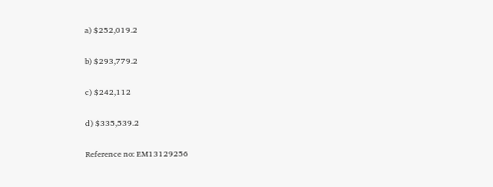a) $252,019.2

b) $293,779.2

c) $242,112

d) $335,539.2

Reference no: EM13129256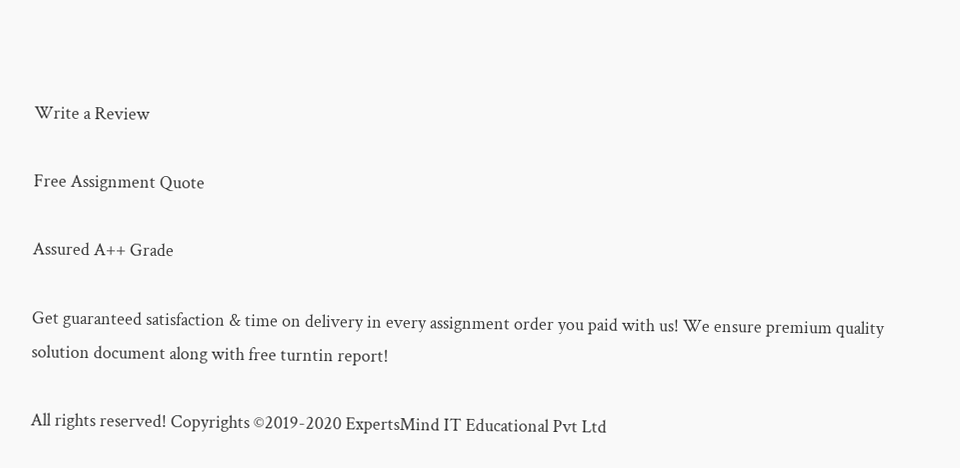Write a Review

Free Assignment Quote

Assured A++ Grade

Get guaranteed satisfaction & time on delivery in every assignment order you paid with us! We ensure premium quality solution document along with free turntin report!

All rights reserved! Copyrights ©2019-2020 ExpertsMind IT Educational Pvt Ltd